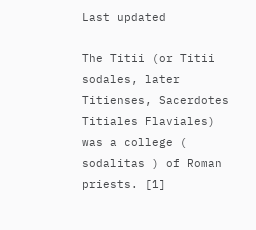Last updated

The Titii (or Titii sodales, later Titienses, Sacerdotes Titiales Flaviales) was a college ( sodalitas ) of Roman priests. [1]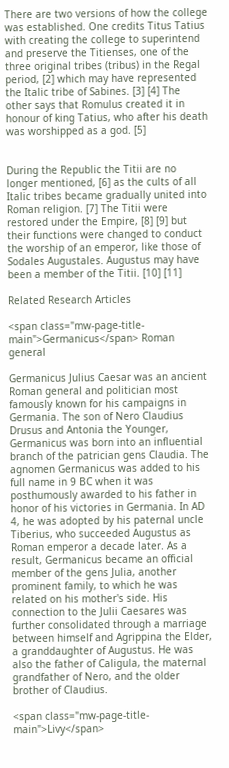There are two versions of how the college was established. One credits Titus Tatius with creating the college to superintend and preserve the Titienses, one of the three original tribes (tribus) in the Regal period, [2] which may have represented the Italic tribe of Sabines. [3] [4] The other says that Romulus created it in honour of king Tatius, who after his death was worshipped as a god. [5]


During the Republic the Titii are no longer mentioned, [6] as the cults of all Italic tribes became gradually united into Roman religion. [7] The Titii were restored under the Empire, [8] [9] but their functions were changed to conduct the worship of an emperor, like those of Sodales Augustales. Augustus may have been a member of the Titii. [10] [11]

Related Research Articles

<span class="mw-page-title-main">Germanicus</span> Roman general

Germanicus Julius Caesar was an ancient Roman general and politician most famously known for his campaigns in Germania. The son of Nero Claudius Drusus and Antonia the Younger, Germanicus was born into an influential branch of the patrician gens Claudia. The agnomen Germanicus was added to his full name in 9 BC when it was posthumously awarded to his father in honor of his victories in Germania. In AD 4, he was adopted by his paternal uncle Tiberius, who succeeded Augustus as Roman emperor a decade later. As a result, Germanicus became an official member of the gens Julia, another prominent family, to which he was related on his mother's side. His connection to the Julii Caesares was further consolidated through a marriage between himself and Agrippina the Elder, a granddaughter of Augustus. He was also the father of Caligula, the maternal grandfather of Nero, and the older brother of Claudius.

<span class="mw-page-title-main">Livy</span>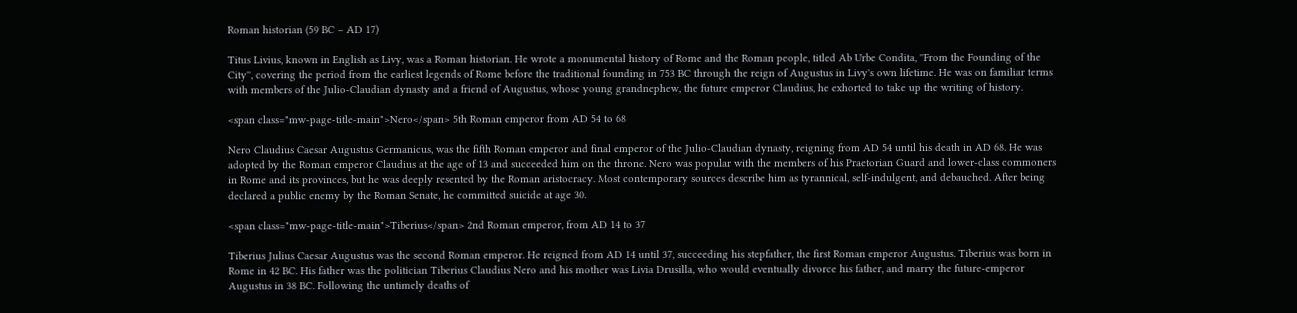Roman historian (59 BC – AD 17)

Titus Livius, known in English as Livy, was a Roman historian. He wrote a monumental history of Rome and the Roman people, titled Ab Urbe Condita, ''From the Founding of the City'', covering the period from the earliest legends of Rome before the traditional founding in 753 BC through the reign of Augustus in Livy's own lifetime. He was on familiar terms with members of the Julio-Claudian dynasty and a friend of Augustus, whose young grandnephew, the future emperor Claudius, he exhorted to take up the writing of history.

<span class="mw-page-title-main">Nero</span> 5th Roman emperor from AD 54 to 68

Nero Claudius Caesar Augustus Germanicus, was the fifth Roman emperor and final emperor of the Julio-Claudian dynasty, reigning from AD 54 until his death in AD 68. He was adopted by the Roman emperor Claudius at the age of 13 and succeeded him on the throne. Nero was popular with the members of his Praetorian Guard and lower-class commoners in Rome and its provinces, but he was deeply resented by the Roman aristocracy. Most contemporary sources describe him as tyrannical, self-indulgent, and debauched. After being declared a public enemy by the Roman Senate, he committed suicide at age 30.

<span class="mw-page-title-main">Tiberius</span> 2nd Roman emperor, from AD 14 to 37

Tiberius Julius Caesar Augustus was the second Roman emperor. He reigned from AD 14 until 37, succeeding his stepfather, the first Roman emperor Augustus. Tiberius was born in Rome in 42 BC. His father was the politician Tiberius Claudius Nero and his mother was Livia Drusilla, who would eventually divorce his father, and marry the future-emperor Augustus in 38 BC. Following the untimely deaths of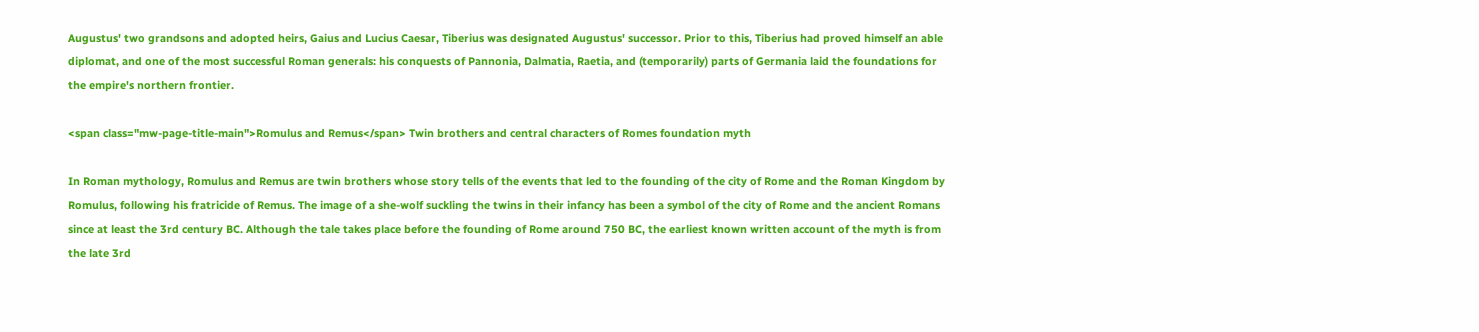Augustus' two grandsons and adopted heirs, Gaius and Lucius Caesar, Tiberius was designated Augustus' successor. Prior to this, Tiberius had proved himself an able diplomat, and one of the most successful Roman generals: his conquests of Pannonia, Dalmatia, Raetia, and (temporarily) parts of Germania laid the foundations for the empire's northern frontier.

<span class="mw-page-title-main">Romulus and Remus</span> Twin brothers and central characters of Romes foundation myth

In Roman mythology, Romulus and Remus are twin brothers whose story tells of the events that led to the founding of the city of Rome and the Roman Kingdom by Romulus, following his fratricide of Remus. The image of a she-wolf suckling the twins in their infancy has been a symbol of the city of Rome and the ancient Romans since at least the 3rd century BC. Although the tale takes place before the founding of Rome around 750 BC, the earliest known written account of the myth is from the late 3rd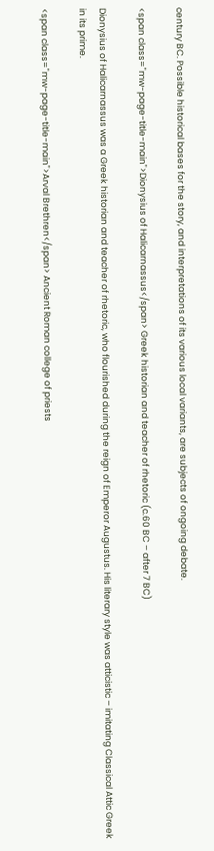century BC. Possible historical bases for the story, and interpretations of its various local variants, are subjects of ongoing debate.

<span class="mw-page-title-main">Dionysius of Halicarnassus</span> Greek historian and teacher of rhetoric (c.60 BC – after 7 BC)

Dionysius of Halicarnassus was a Greek historian and teacher of rhetoric, who flourished during the reign of Emperor Augustus. His literary style was atticistic – imitating Classical Attic Greek in its prime.

<span class="mw-page-title-main">Arval Brethren</span> Ancient Roman college of priests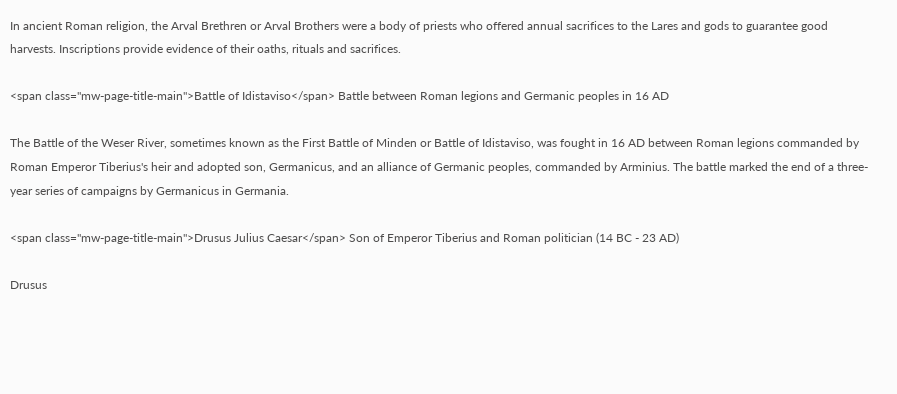In ancient Roman religion, the Arval Brethren or Arval Brothers were a body of priests who offered annual sacrifices to the Lares and gods to guarantee good harvests. Inscriptions provide evidence of their oaths, rituals and sacrifices.

<span class="mw-page-title-main">Battle of Idistaviso</span> Battle between Roman legions and Germanic peoples in 16 AD

The Battle of the Weser River, sometimes known as the First Battle of Minden or Battle of Idistaviso, was fought in 16 AD between Roman legions commanded by Roman Emperor Tiberius's heir and adopted son, Germanicus, and an alliance of Germanic peoples, commanded by Arminius. The battle marked the end of a three-year series of campaigns by Germanicus in Germania.

<span class="mw-page-title-main">Drusus Julius Caesar</span> Son of Emperor Tiberius and Roman politician (14 BC - 23 AD)

Drusus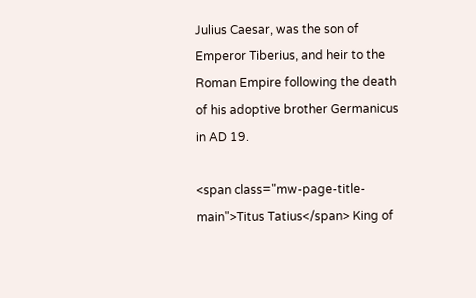Julius Caesar, was the son of Emperor Tiberius, and heir to the Roman Empire following the death of his adoptive brother Germanicus in AD 19.

<span class="mw-page-title-main">Titus Tatius</span> King of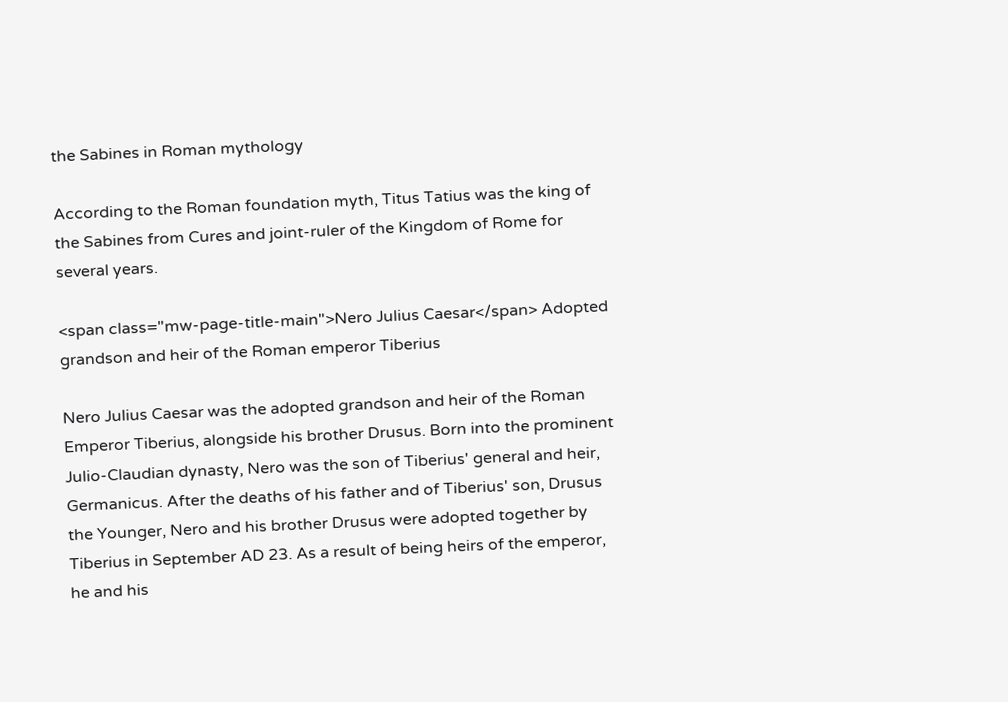the Sabines in Roman mythology

According to the Roman foundation myth, Titus Tatius was the king of the Sabines from Cures and joint-ruler of the Kingdom of Rome for several years.

<span class="mw-page-title-main">Nero Julius Caesar</span> Adopted grandson and heir of the Roman emperor Tiberius

Nero Julius Caesar was the adopted grandson and heir of the Roman Emperor Tiberius, alongside his brother Drusus. Born into the prominent Julio-Claudian dynasty, Nero was the son of Tiberius' general and heir, Germanicus. After the deaths of his father and of Tiberius' son, Drusus the Younger, Nero and his brother Drusus were adopted together by Tiberius in September AD 23. As a result of being heirs of the emperor, he and his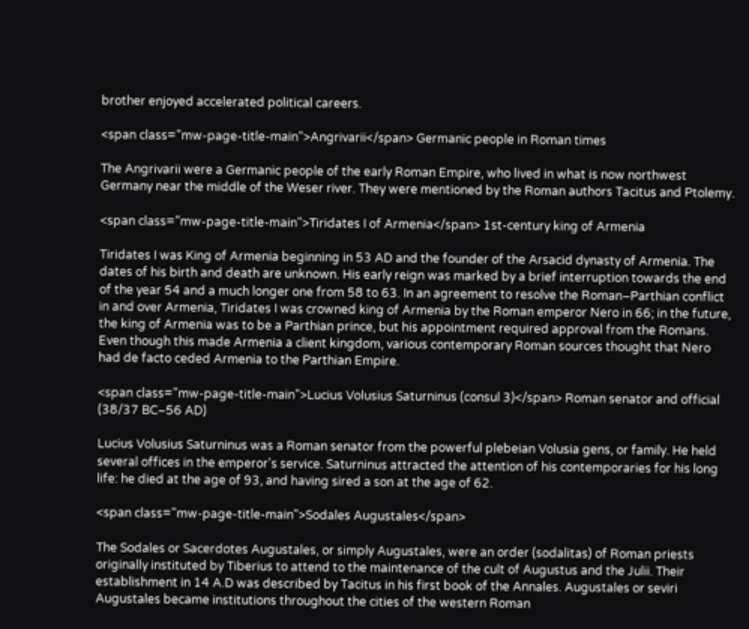brother enjoyed accelerated political careers.

<span class="mw-page-title-main">Angrivarii</span> Germanic people in Roman times

The Angrivarii were a Germanic people of the early Roman Empire, who lived in what is now northwest Germany near the middle of the Weser river. They were mentioned by the Roman authors Tacitus and Ptolemy.

<span class="mw-page-title-main">Tiridates I of Armenia</span> 1st-century king of Armenia

Tiridates I was King of Armenia beginning in 53 AD and the founder of the Arsacid dynasty of Armenia. The dates of his birth and death are unknown. His early reign was marked by a brief interruption towards the end of the year 54 and a much longer one from 58 to 63. In an agreement to resolve the Roman–Parthian conflict in and over Armenia, Tiridates I was crowned king of Armenia by the Roman emperor Nero in 66; in the future, the king of Armenia was to be a Parthian prince, but his appointment required approval from the Romans. Even though this made Armenia a client kingdom, various contemporary Roman sources thought that Nero had de facto ceded Armenia to the Parthian Empire.

<span class="mw-page-title-main">Lucius Volusius Saturninus (consul 3)</span> Roman senator and official (38/37 BC–56 AD)

Lucius Volusius Saturninus was a Roman senator from the powerful plebeian Volusia gens, or family. He held several offices in the emperor's service. Saturninus attracted the attention of his contemporaries for his long life: he died at the age of 93, and having sired a son at the age of 62.

<span class="mw-page-title-main">Sodales Augustales</span>

The Sodales or Sacerdotes Augustales, or simply Augustales, were an order (sodalitas) of Roman priests originally instituted by Tiberius to attend to the maintenance of the cult of Augustus and the Julii. Their establishment in 14 A.D was described by Tacitus in his first book of the Annales. Augustales or seviri Augustales became institutions throughout the cities of the western Roman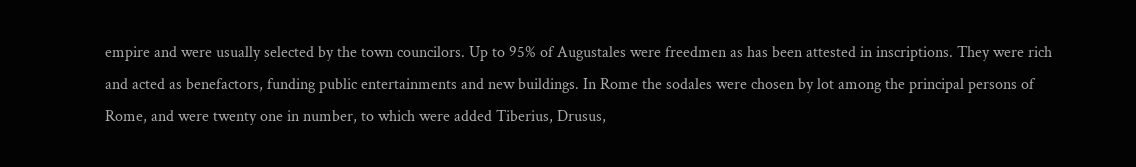empire and were usually selected by the town councilors. Up to 95% of Augustales were freedmen as has been attested in inscriptions. They were rich and acted as benefactors, funding public entertainments and new buildings. In Rome the sodales were chosen by lot among the principal persons of Rome, and were twenty one in number, to which were added Tiberius, Drusus,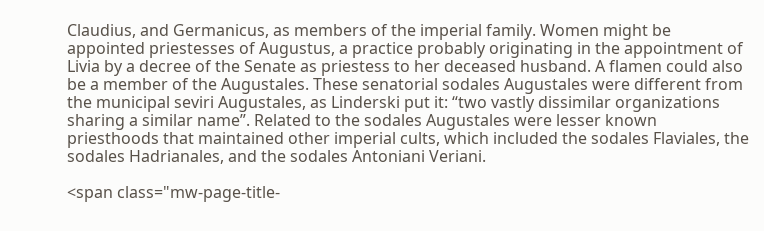Claudius, and Germanicus, as members of the imperial family. Women might be appointed priestesses of Augustus, a practice probably originating in the appointment of Livia by a decree of the Senate as priestess to her deceased husband. A flamen could also be a member of the Augustales. These senatorial sodales Augustales were different from the municipal seviri Augustales, as Linderski put it: “two vastly dissimilar organizations sharing a similar name”. Related to the sodales Augustales were lesser known priesthoods that maintained other imperial cults, which included the sodales Flaviales, the sodales Hadrianales, and the sodales Antoniani Veriani.

<span class="mw-page-title-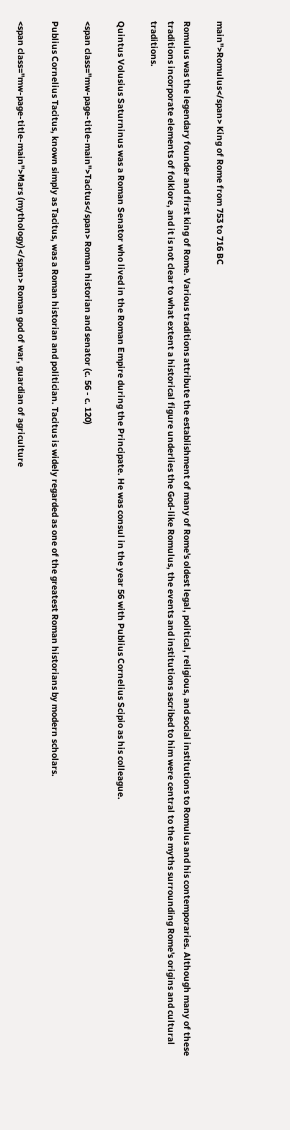main">Romulus</span> King of Rome from 753 to 716 BC

Romulus was the legendary founder and first king of Rome. Various traditions attribute the establishment of many of Rome's oldest legal, political, religious, and social institutions to Romulus and his contemporaries. Although many of these traditions incorporate elements of folklore, and it is not clear to what extent a historical figure underlies the God-like Romulus, the events and institutions ascribed to him were central to the myths surrounding Rome's origins and cultural traditions.

Quintus Volusius Saturninus was a Roman Senator who lived in the Roman Empire during the Principate. He was consul in the year 56 with Publius Cornelius Scipio as his colleague.

<span class="mw-page-title-main">Tacitus</span> Roman historian and senator (c. 56 - c. 120)

Publius Cornelius Tacitus, known simply as Tacitus, was a Roman historian and politician. Tacitus is widely regarded as one of the greatest Roman historians by modern scholars.

<span class="mw-page-title-main">Mars (mythology)</span> Roman god of war, guardian of agriculture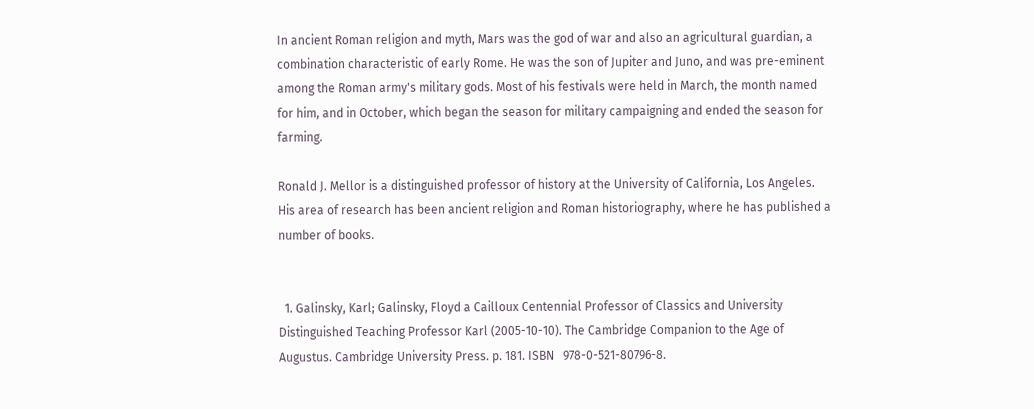In ancient Roman religion and myth, Mars was the god of war and also an agricultural guardian, a combination characteristic of early Rome. He was the son of Jupiter and Juno, and was pre-eminent among the Roman army's military gods. Most of his festivals were held in March, the month named for him, and in October, which began the season for military campaigning and ended the season for farming.

Ronald J. Mellor is a distinguished professor of history at the University of California, Los Angeles. His area of research has been ancient religion and Roman historiography, where he has published a number of books.


  1. Galinsky, Karl; Galinsky, Floyd a Cailloux Centennial Professor of Classics and University Distinguished Teaching Professor Karl (2005-10-10). The Cambridge Companion to the Age of Augustus. Cambridge University Press. p. 181. ISBN   978-0-521-80796-8.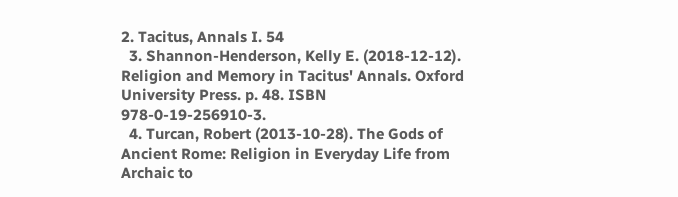2. Tacitus, Annals I. 54
  3. Shannon-Henderson, Kelly E. (2018-12-12). Religion and Memory in Tacitus' Annals. Oxford University Press. p. 48. ISBN   978-0-19-256910-3.
  4. Turcan, Robert (2013-10-28). The Gods of Ancient Rome: Religion in Everyday Life from Archaic to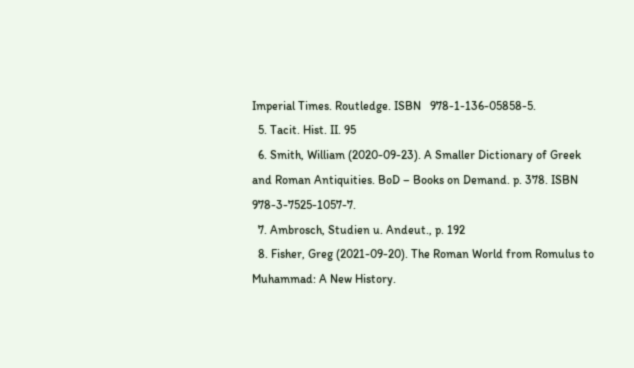Imperial Times. Routledge. ISBN   978-1-136-05858-5.
  5. Tacit. Hist. II. 95
  6. Smith, William (2020-09-23). A Smaller Dictionary of Greek and Roman Antiquities. BoD – Books on Demand. p. 378. ISBN   978-3-7525-1057-7.
  7. Ambrosch, Studien u. Andeut., p. 192
  8. Fisher, Greg (2021-09-20). The Roman World from Romulus to Muhammad: A New History.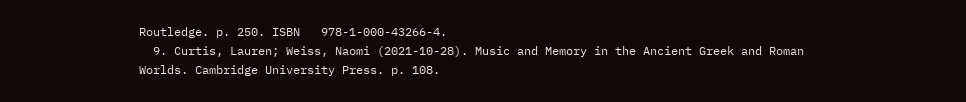Routledge. p. 250. ISBN   978-1-000-43266-4.
  9. Curtis, Lauren; Weiss, Naomi (2021-10-28). Music and Memory in the Ancient Greek and Roman Worlds. Cambridge University Press. p. 108.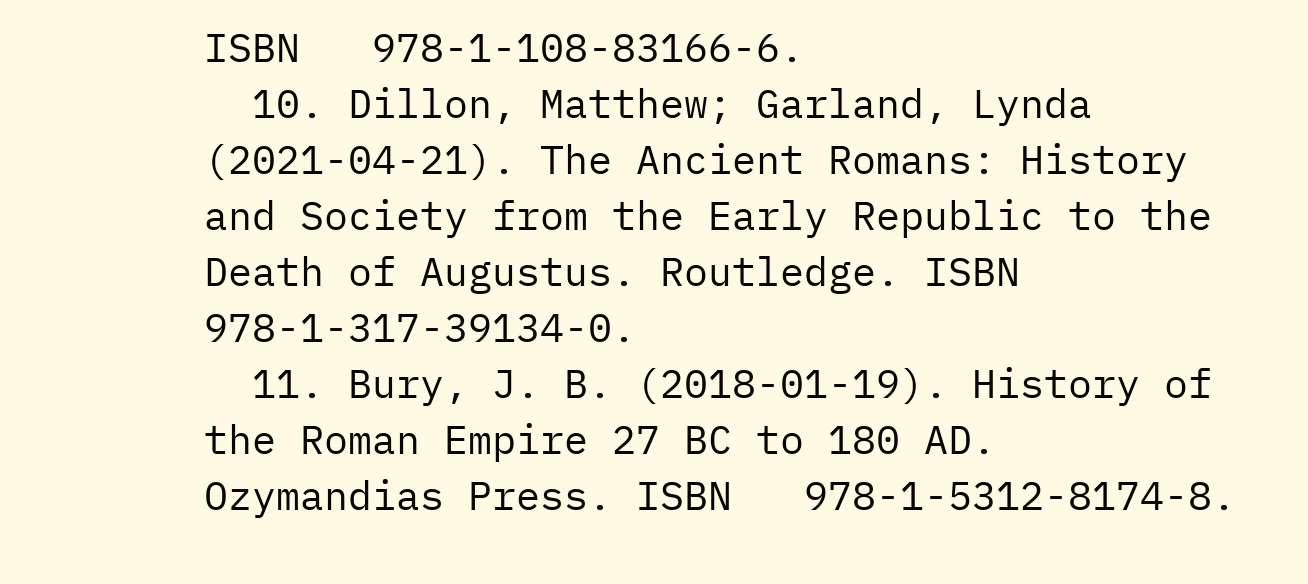ISBN   978-1-108-83166-6.
  10. Dillon, Matthew; Garland, Lynda (2021-04-21). The Ancient Romans: History and Society from the Early Republic to the Death of Augustus. Routledge. ISBN   978-1-317-39134-0.
  11. Bury, J. B. (2018-01-19). History of the Roman Empire 27 BC to 180 AD. Ozymandias Press. ISBN   978-1-5312-8174-8.